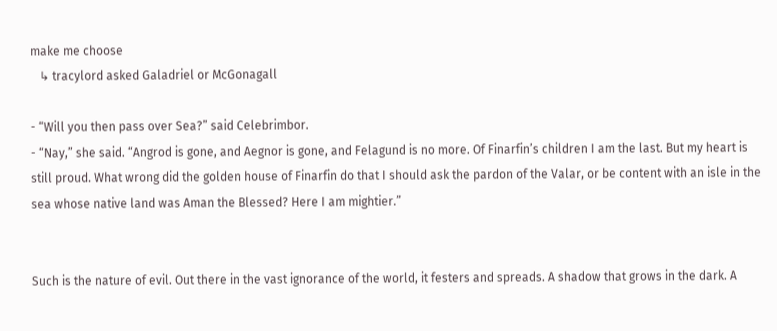make me choose
   ↳ tracylord asked Galadriel or McGonagall

- “Will you then pass over Sea?” said Celebrimbor.
- “Nay,” she said. “Angrod is gone, and Aegnor is gone, and Felagund is no more. Of Finarfin’s children I am the last. But my heart is still proud. What wrong did the golden house of Finarfin do that I should ask the pardon of the Valar, or be content with an isle in the sea whose native land was Aman the Blessed? Here I am mightier.”


Such is the nature of evil. Out there in the vast ignorance of the world, it festers and spreads. A shadow that grows in the dark. A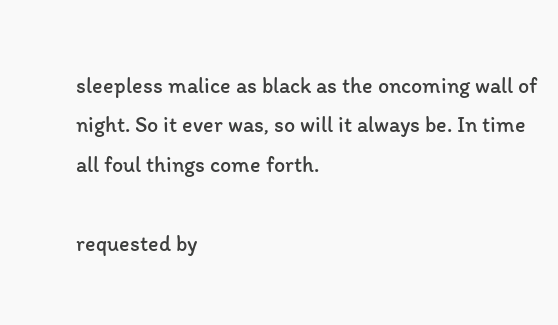sleepless malice as black as the oncoming wall of night. So it ever was, so will it always be. In time all foul things come forth.

requested by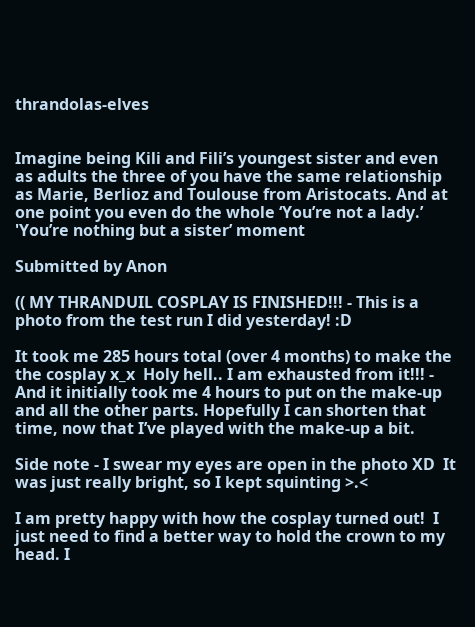thrandolas-elves


Imagine being Kili and Fili’s youngest sister and even as adults the three of you have the same relationship as Marie, Berlioz and Toulouse from Aristocats. And at one point you even do the whole ‘You’re not a lady.’ 'You’re nothing but a sister’ moment

Submitted by Anon

(( MY THRANDUIL COSPLAY IS FINISHED!!! - This is a photo from the test run I did yesterday! :D

It took me 285 hours total (over 4 months) to make the the cosplay x_x  Holy hell.. I am exhausted from it!!! - And it initially took me 4 hours to put on the make-up and all the other parts. Hopefully I can shorten that time, now that I’ve played with the make-up a bit.

Side note - I swear my eyes are open in the photo XD  It was just really bright, so I kept squinting >.<

I am pretty happy with how the cosplay turned out!  I just need to find a better way to hold the crown to my head. I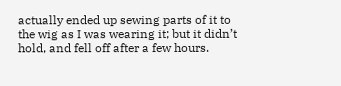actually ended up sewing parts of it to the wig as I was wearing it; but it didn’t hold, and fell off after a few hours.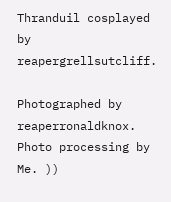Thranduil cosplayed by reapergrellsutcliff.

Photographed by reaperronaldknox. Photo processing by Me. ))